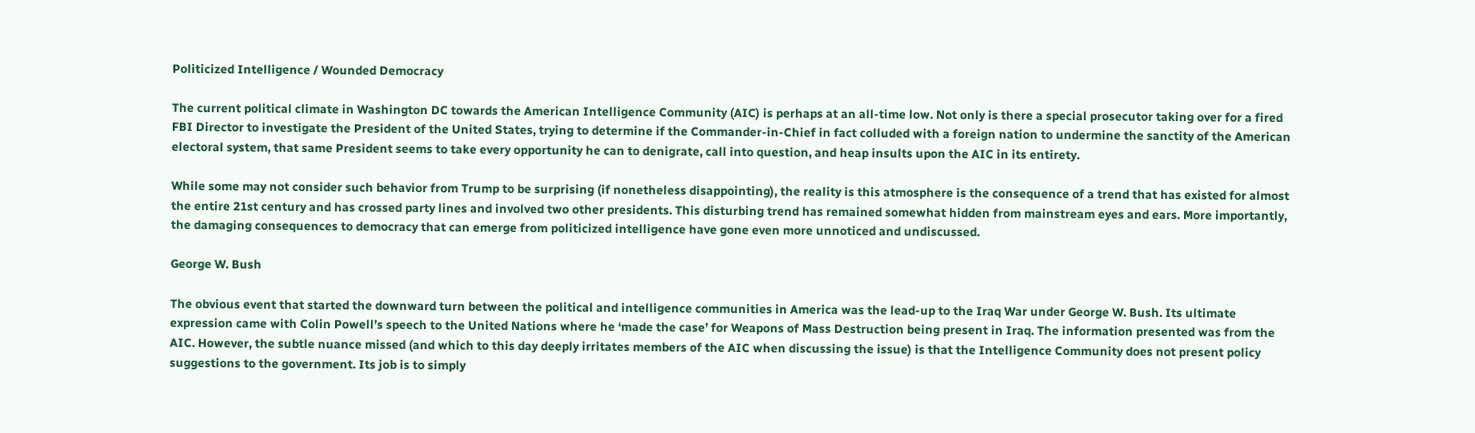Politicized Intelligence / Wounded Democracy

The current political climate in Washington DC towards the American Intelligence Community (AIC) is perhaps at an all-time low. Not only is there a special prosecutor taking over for a fired FBI Director to investigate the President of the United States, trying to determine if the Commander-in-Chief in fact colluded with a foreign nation to undermine the sanctity of the American electoral system, that same President seems to take every opportunity he can to denigrate, call into question, and heap insults upon the AIC in its entirety.

While some may not consider such behavior from Trump to be surprising (if nonetheless disappointing), the reality is this atmosphere is the consequence of a trend that has existed for almost the entire 21st century and has crossed party lines and involved two other presidents. This disturbing trend has remained somewhat hidden from mainstream eyes and ears. More importantly, the damaging consequences to democracy that can emerge from politicized intelligence have gone even more unnoticed and undiscussed.

George W. Bush

The obvious event that started the downward turn between the political and intelligence communities in America was the lead-up to the Iraq War under George W. Bush. Its ultimate expression came with Colin Powell’s speech to the United Nations where he ‘made the case’ for Weapons of Mass Destruction being present in Iraq. The information presented was from the AIC. However, the subtle nuance missed (and which to this day deeply irritates members of the AIC when discussing the issue) is that the Intelligence Community does not present policy suggestions to the government. Its job is to simply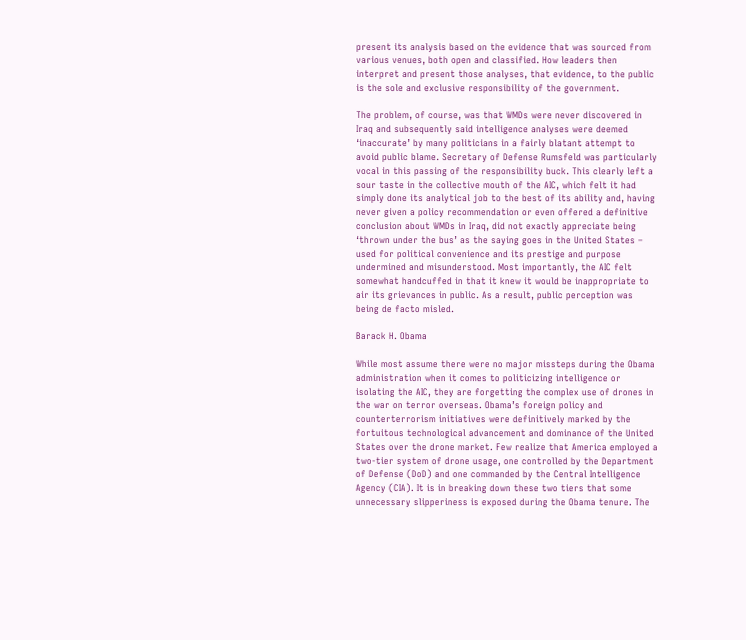present its analysis based on the evidence that was sourced from various venues, both open and classified. How leaders then interpret and present those analyses, that evidence, to the public is the sole and exclusive responsibility of the government.

The problem, of course, was that WMDs were never discovered in Iraq and subsequently said intelligence analyses were deemed ‘inaccurate’ by many politicians in a fairly blatant attempt to avoid public blame. Secretary of Defense Rumsfeld was particularly vocal in this passing of the responsibility buck. This clearly left a sour taste in the collective mouth of the AIC, which felt it had simply done its analytical job to the best of its ability and, having never given a policy recommendation or even offered a definitive conclusion about WMDs in Iraq, did not exactly appreciate being ‘thrown under the bus’ as the saying goes in the United States – used for political convenience and its prestige and purpose undermined and misunderstood. Most importantly, the AIC felt somewhat handcuffed in that it knew it would be inappropriate to air its grievances in public. As a result, public perception was being de facto misled.

Barack H. Obama

While most assume there were no major missteps during the Obama administration when it comes to politicizing intelligence or isolating the AIC, they are forgetting the complex use of drones in the war on terror overseas. Obama’s foreign policy and counterterrorism initiatives were definitively marked by the fortuitous technological advancement and dominance of the United States over the drone market. Few realize that America employed a two-tier system of drone usage, one controlled by the Department of Defense (DoD) and one commanded by the Central Intelligence Agency (CIA). It is in breaking down these two tiers that some unnecessary slipperiness is exposed during the Obama tenure. The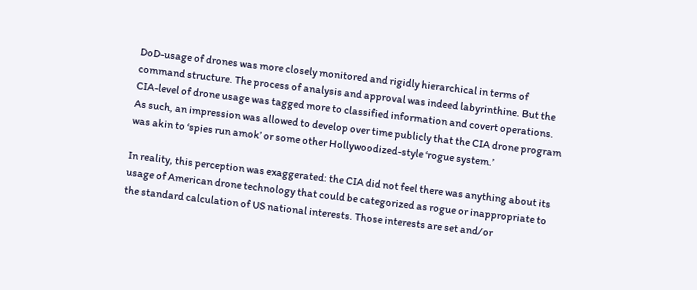DoD-usage of drones was more closely monitored and rigidly hierarchical in terms of command structure. The process of analysis and approval was indeed labyrinthine. But the CIA-level of drone usage was tagged more to classified information and covert operations. As such, an impression was allowed to develop over time publicly that the CIA drone program was akin to ‘spies run amok’ or some other Hollywoodized-style ‘rogue system.’

In reality, this perception was exaggerated: the CIA did not feel there was anything about its usage of American drone technology that could be categorized as rogue or inappropriate to the standard calculation of US national interests. Those interests are set and/or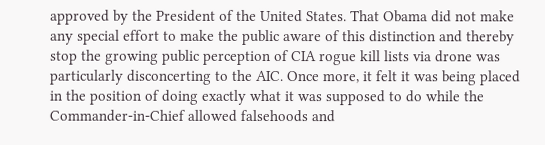approved by the President of the United States. That Obama did not make any special effort to make the public aware of this distinction and thereby stop the growing public perception of CIA rogue kill lists via drone was particularly disconcerting to the AIC. Once more, it felt it was being placed in the position of doing exactly what it was supposed to do while the Commander-in-Chief allowed falsehoods and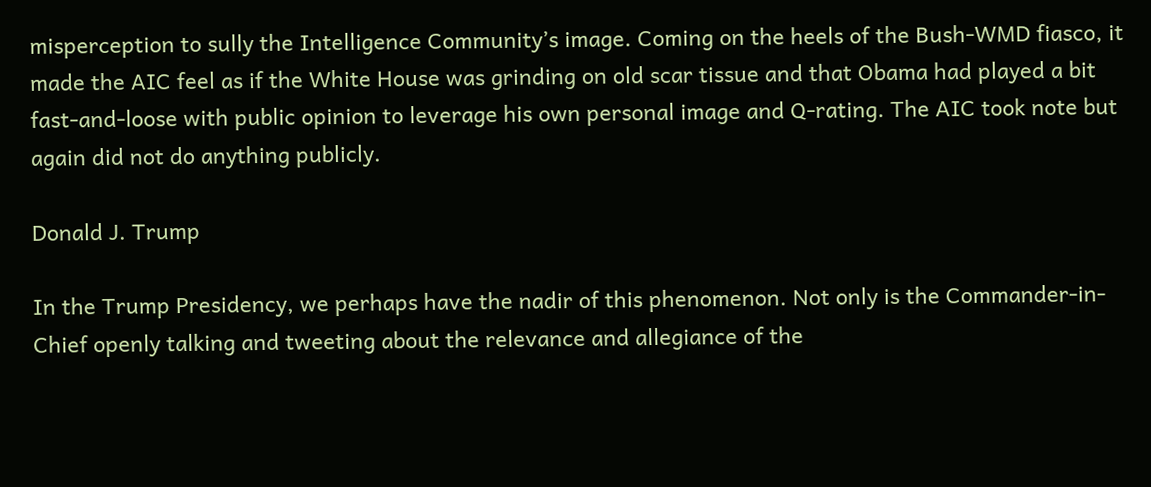misperception to sully the Intelligence Community’s image. Coming on the heels of the Bush-WMD fiasco, it made the AIC feel as if the White House was grinding on old scar tissue and that Obama had played a bit fast-and-loose with public opinion to leverage his own personal image and Q-rating. The AIC took note but again did not do anything publicly.

Donald J. Trump

In the Trump Presidency, we perhaps have the nadir of this phenomenon. Not only is the Commander-in-Chief openly talking and tweeting about the relevance and allegiance of the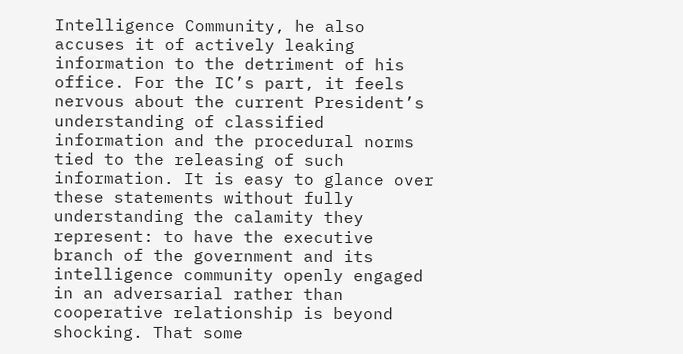Intelligence Community, he also accuses it of actively leaking information to the detriment of his office. For the IC’s part, it feels nervous about the current President’s understanding of classified information and the procedural norms tied to the releasing of such information. It is easy to glance over these statements without fully understanding the calamity they represent: to have the executive branch of the government and its intelligence community openly engaged in an adversarial rather than cooperative relationship is beyond shocking. That some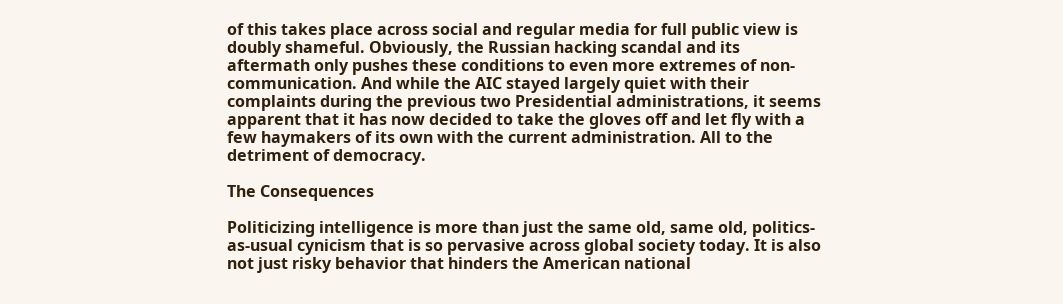of this takes place across social and regular media for full public view is doubly shameful. Obviously, the Russian hacking scandal and its aftermath only pushes these conditions to even more extremes of non-communication. And while the AIC stayed largely quiet with their complaints during the previous two Presidential administrations, it seems apparent that it has now decided to take the gloves off and let fly with a few haymakers of its own with the current administration. All to the detriment of democracy.

The Consequences

Politicizing intelligence is more than just the same old, same old, politics-as-usual cynicism that is so pervasive across global society today. It is also not just risky behavior that hinders the American national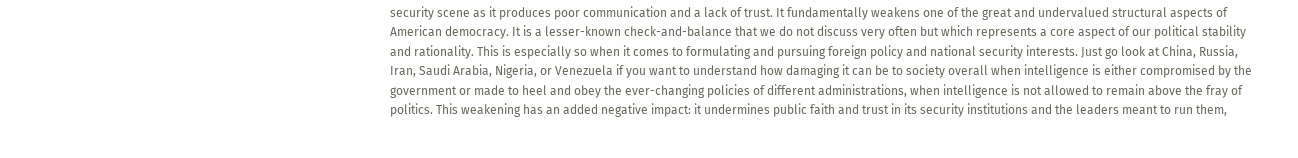security scene as it produces poor communication and a lack of trust. It fundamentally weakens one of the great and undervalued structural aspects of American democracy. It is a lesser-known check-and-balance that we do not discuss very often but which represents a core aspect of our political stability and rationality. This is especially so when it comes to formulating and pursuing foreign policy and national security interests. Just go look at China, Russia, Iran, Saudi Arabia, Nigeria, or Venezuela if you want to understand how damaging it can be to society overall when intelligence is either compromised by the government or made to heel and obey the ever-changing policies of different administrations, when intelligence is not allowed to remain above the fray of politics. This weakening has an added negative impact: it undermines public faith and trust in its security institutions and the leaders meant to run them,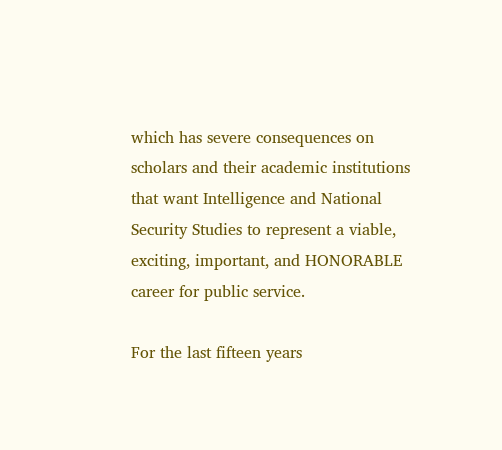which has severe consequences on scholars and their academic institutions that want Intelligence and National Security Studies to represent a viable, exciting, important, and HONORABLE career for public service.

For the last fifteen years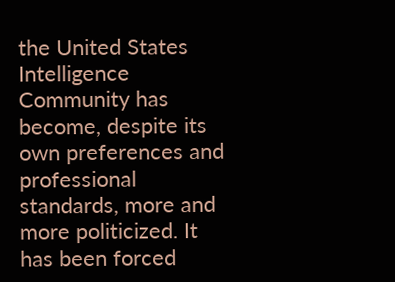the United States Intelligence Community has become, despite its own preferences and professional standards, more and more politicized. It has been forced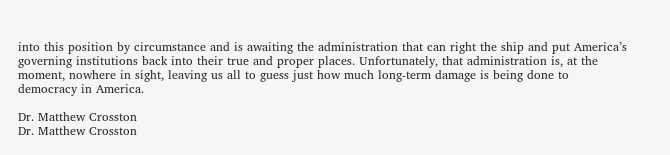into this position by circumstance and is awaiting the administration that can right the ship and put America’s governing institutions back into their true and proper places. Unfortunately, that administration is, at the moment, nowhere in sight, leaving us all to guess just how much long-term damage is being done to democracy in America.

Dr. Matthew Crosston
Dr. Matthew Crosston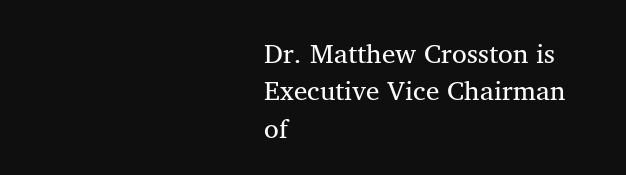Dr. Matthew Crosston is Executive Vice Chairman of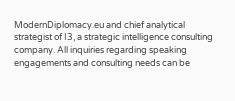ModernDiplomacy.eu and chief analytical strategist of I3, a strategic intelligence consulting company. All inquiries regarding speaking engagements and consulting needs can be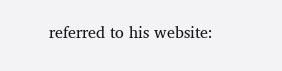referred to his website: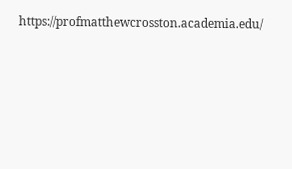https://profmatthewcrosston.academia.edu/